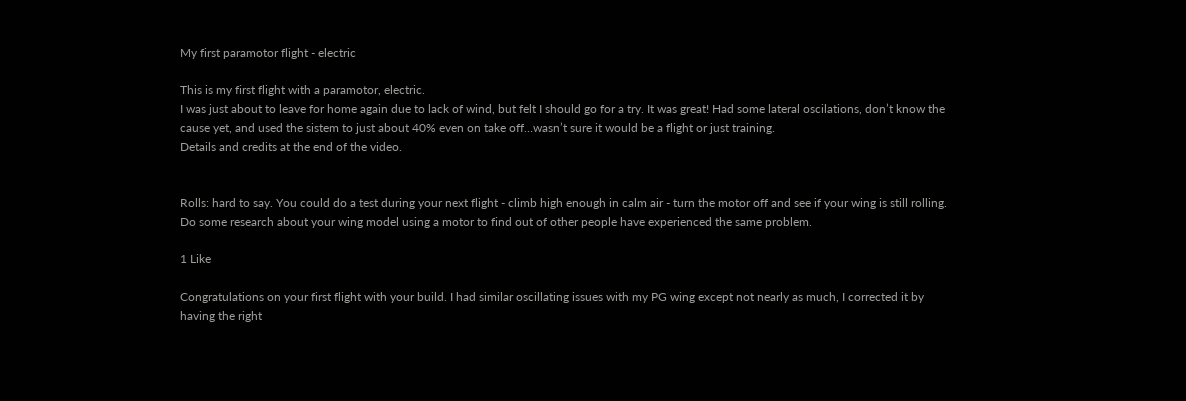My first paramotor flight - electric

This is my first flight with a paramotor, electric.
I was just about to leave for home again due to lack of wind, but felt I should go for a try. It was great! Had some lateral oscilations, don’t know the cause yet, and used the sistem to just about 40% even on take off…wasn’t sure it would be a flight or just training.
Details and credits at the end of the video.


Rolls: hard to say. You could do a test during your next flight - climb high enough in calm air - turn the motor off and see if your wing is still rolling. Do some research about your wing model using a motor to find out of other people have experienced the same problem.

1 Like

Congratulations on your first flight with your build. I had similar oscillating issues with my PG wing except not nearly as much, I corrected it by having the right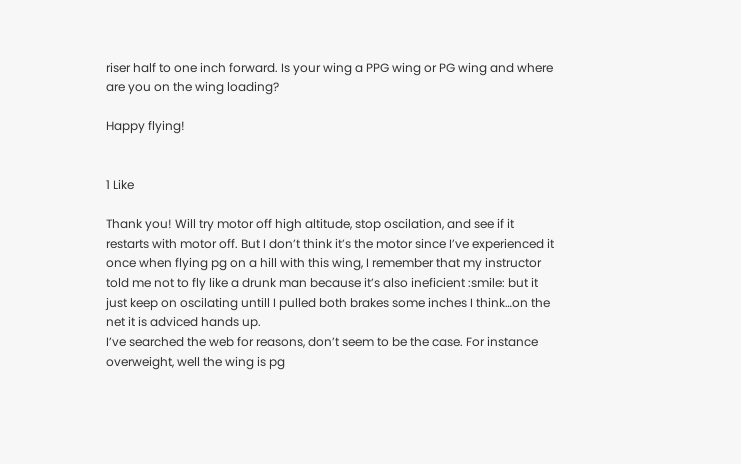riser half to one inch forward. Is your wing a PPG wing or PG wing and where are you on the wing loading?

Happy flying!


1 Like

Thank you! Will try motor off high altitude, stop oscilation, and see if it restarts with motor off. But I don’t think it’s the motor since I’ve experienced it once when flying pg on a hill with this wing, I remember that my instructor told me not to fly like a drunk man because it’s also ineficient :smile: but it just keep on oscilating untill I pulled both brakes some inches I think…on the net it is adviced hands up.
I’ve searched the web for reasons, don’t seem to be the case. For instance overweight, well the wing is pg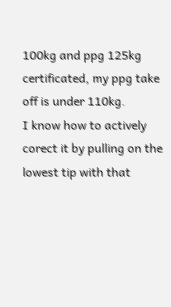100kg and ppg 125kg certificated, my ppg take off is under 110kg.
I know how to actively corect it by pulling on the lowest tip with that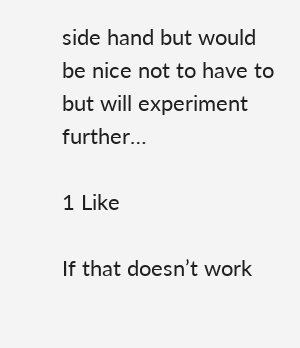side hand but would be nice not to have to but will experiment further…

1 Like

If that doesn’t work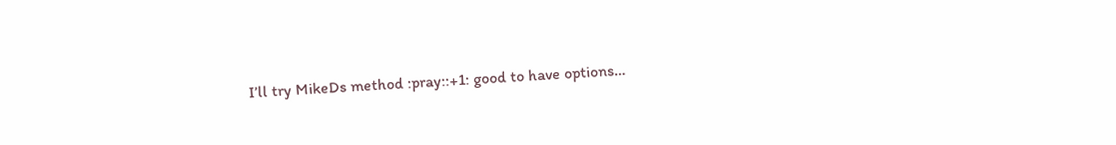I’ll try MikeDs method :pray::+1: good to have options…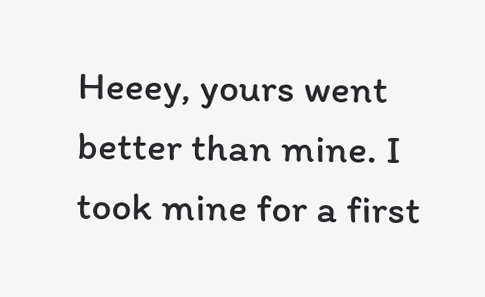Heeey, yours went better than mine. I took mine for a first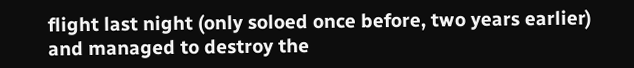flight last night (only soloed once before, two years earlier) and managed to destroy the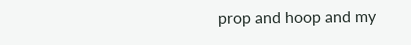prop and hoop and my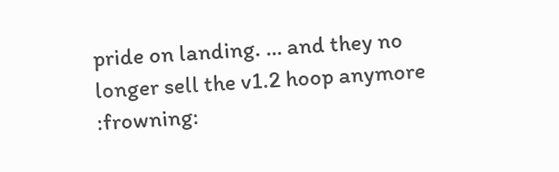pride on landing. … and they no longer sell the v1.2 hoop anymore :frowning: